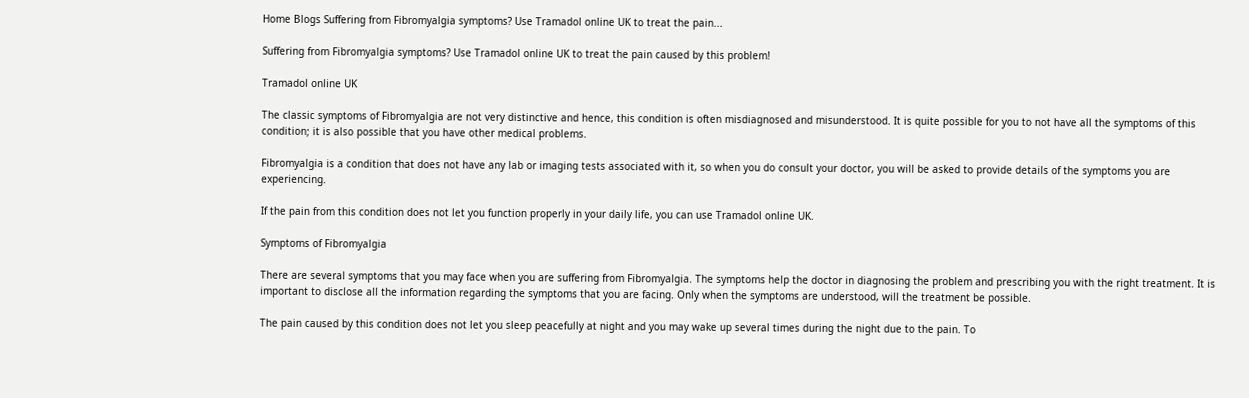Home Blogs Suffering from Fibromyalgia symptoms? Use Tramadol online UK to treat the pain...

Suffering from Fibromyalgia symptoms? Use Tramadol online UK to treat the pain caused by this problem!

Tramadol online UK

The classic symptoms of Fibromyalgia are not very distinctive and hence, this condition is often misdiagnosed and misunderstood. It is quite possible for you to not have all the symptoms of this condition; it is also possible that you have other medical problems.

Fibromyalgia is a condition that does not have any lab or imaging tests associated with it, so when you do consult your doctor, you will be asked to provide details of the symptoms you are experiencing.

If the pain from this condition does not let you function properly in your daily life, you can use Tramadol online UK.

Symptoms of Fibromyalgia

There are several symptoms that you may face when you are suffering from Fibromyalgia. The symptoms help the doctor in diagnosing the problem and prescribing you with the right treatment. It is important to disclose all the information regarding the symptoms that you are facing. Only when the symptoms are understood, will the treatment be possible.

The pain caused by this condition does not let you sleep peacefully at night and you may wake up several times during the night due to the pain. To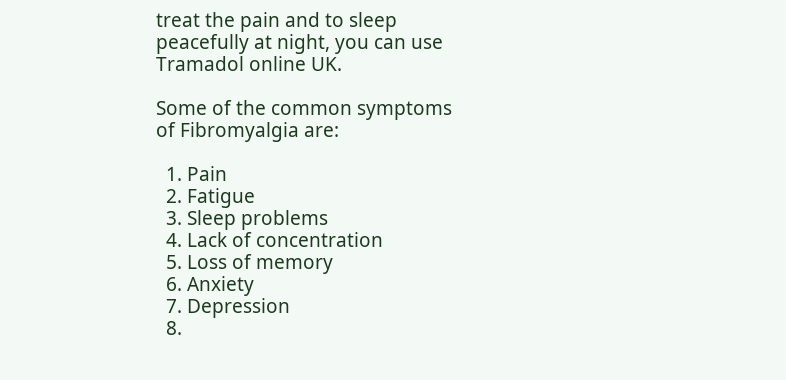treat the pain and to sleep peacefully at night, you can use Tramadol online UK.

Some of the common symptoms of Fibromyalgia are:

  1. Pain
  2. Fatigue
  3. Sleep problems
  4. Lack of concentration
  5. Loss of memory
  6. Anxiety
  7. Depression
  8.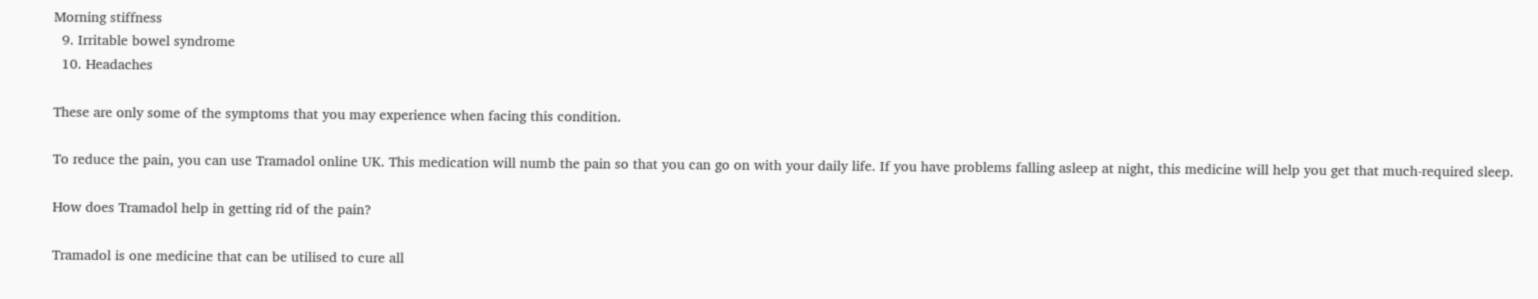Morning stiffness
  9. Irritable bowel syndrome
  10. Headaches

These are only some of the symptoms that you may experience when facing this condition.

To reduce the pain, you can use Tramadol online UK. This medication will numb the pain so that you can go on with your daily life. If you have problems falling asleep at night, this medicine will help you get that much-required sleep.

How does Tramadol help in getting rid of the pain?

Tramadol is one medicine that can be utilised to cure all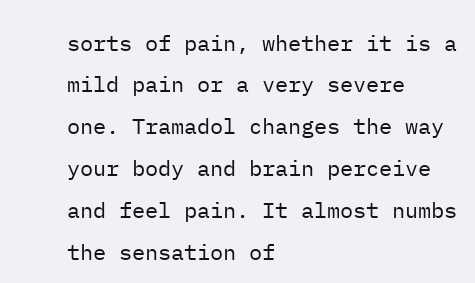sorts of pain, whether it is a mild pain or a very severe one. Tramadol changes the way your body and brain perceive and feel pain. It almost numbs the sensation of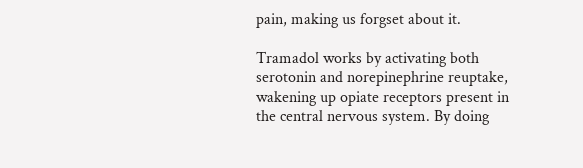pain, making us forgset about it.

Tramadol works by activating both serotonin and norepinephrine reuptake, wakening up opiate receptors present in the central nervous system. By doing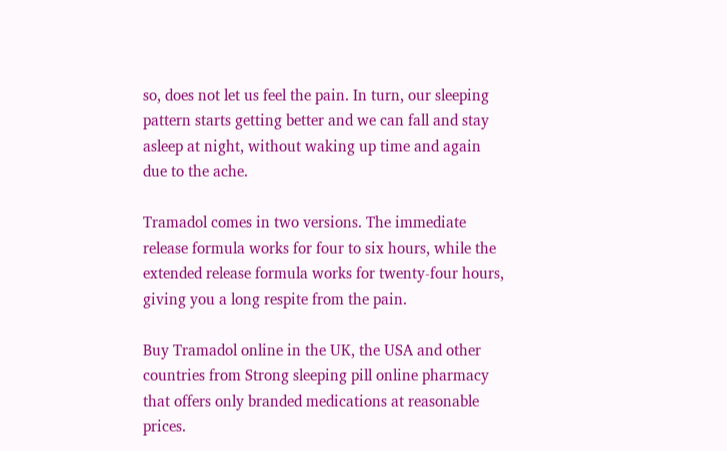so, does not let us feel the pain. In turn, our sleeping pattern starts getting better and we can fall and stay asleep at night, without waking up time and again due to the ache.

Tramadol comes in two versions. The immediate release formula works for four to six hours, while the extended release formula works for twenty-four hours, giving you a long respite from the pain.

Buy Tramadol online in the UK, the USA and other countries from Strong sleeping pill online pharmacy that offers only branded medications at reasonable prices.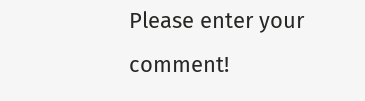Please enter your comment!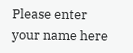Please enter your name here